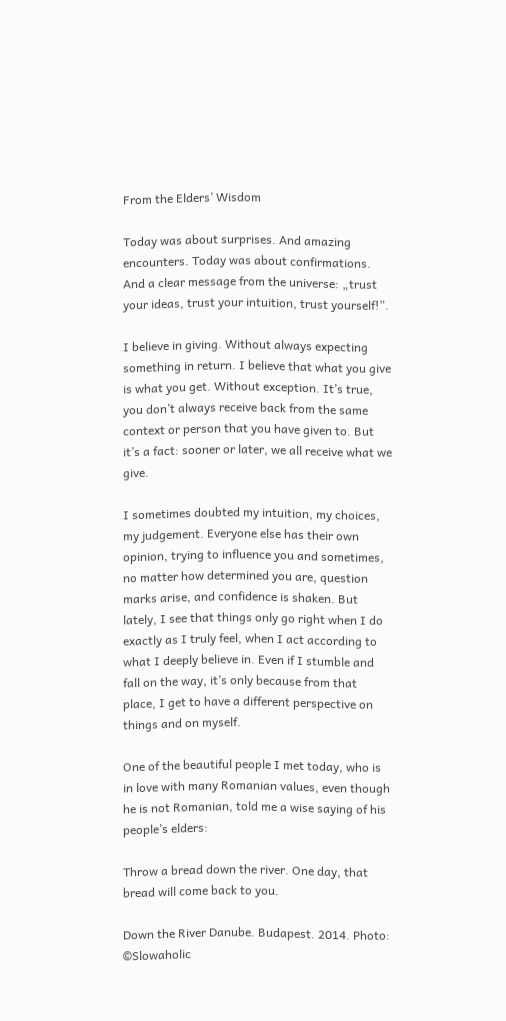From the Elders’ Wisdom

Today was about surprises. And amazing encounters. Today was about confirmations. And a clear message from the universe: „trust your ideas, trust your intuition, trust yourself!”.

I believe in giving. Without always expecting something in return. I believe that what you give is what you get. Without exception. It’s true, you don’t always receive back from the same context or person that you have given to. But it’s a fact: sooner or later, we all receive what we give.

I sometimes doubted my intuition, my choices, my judgement. Everyone else has their own opinion, trying to influence you and sometimes, no matter how determined you are, question marks arise, and confidence is shaken. But lately, I see that things only go right when I do exactly as I truly feel, when I act according to what I deeply believe in. Even if I stumble and fall on the way, it’s only because from that place, I get to have a different perspective on things and on myself.

One of the beautiful people I met today, who is in love with many Romanian values, even though he is not Romanian, told me a wise saying of his people’s elders:

Throw a bread down the river. One day, that bread will come back to you.

Down the River Danube. Budapest. 2014. Photo: ©Slowaholic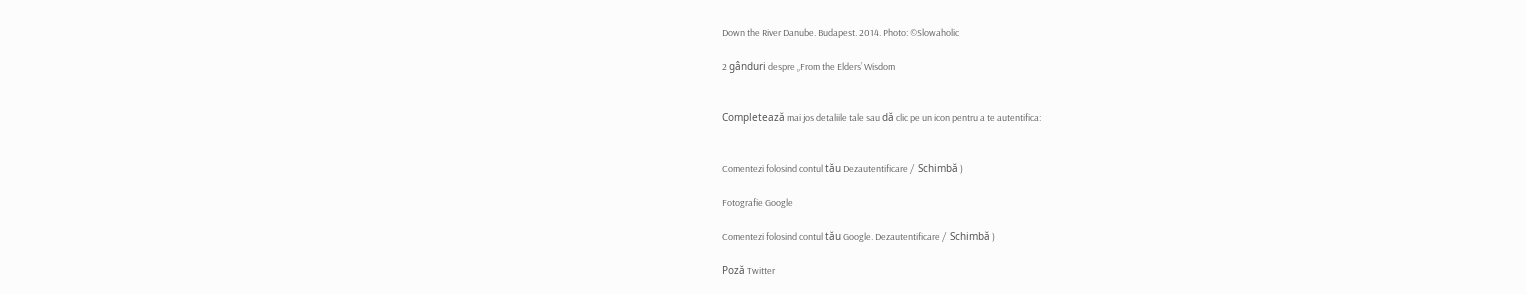Down the River Danube. Budapest. 2014. Photo: ©Slowaholic

2 gânduri despre „From the Elders’ Wisdom


Completează mai jos detaliile tale sau dă clic pe un icon pentru a te autentifica:


Comentezi folosind contul tău Dezautentificare /  Schimbă )

Fotografie Google

Comentezi folosind contul tău Google. Dezautentificare /  Schimbă )

Poză Twitter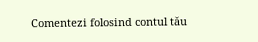Comentezi folosind contul tău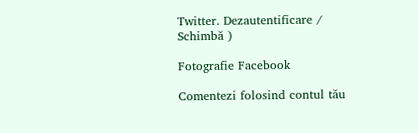Twitter. Dezautentificare /  Schimbă )

Fotografie Facebook

Comentezi folosind contul tău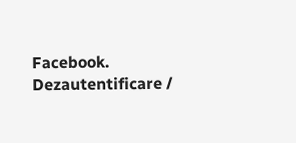Facebook. Dezautentificare /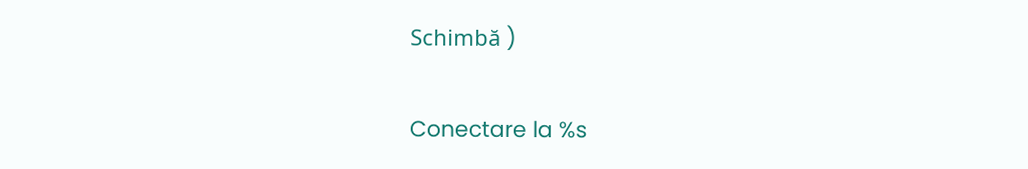Schimbă )

Conectare la %s